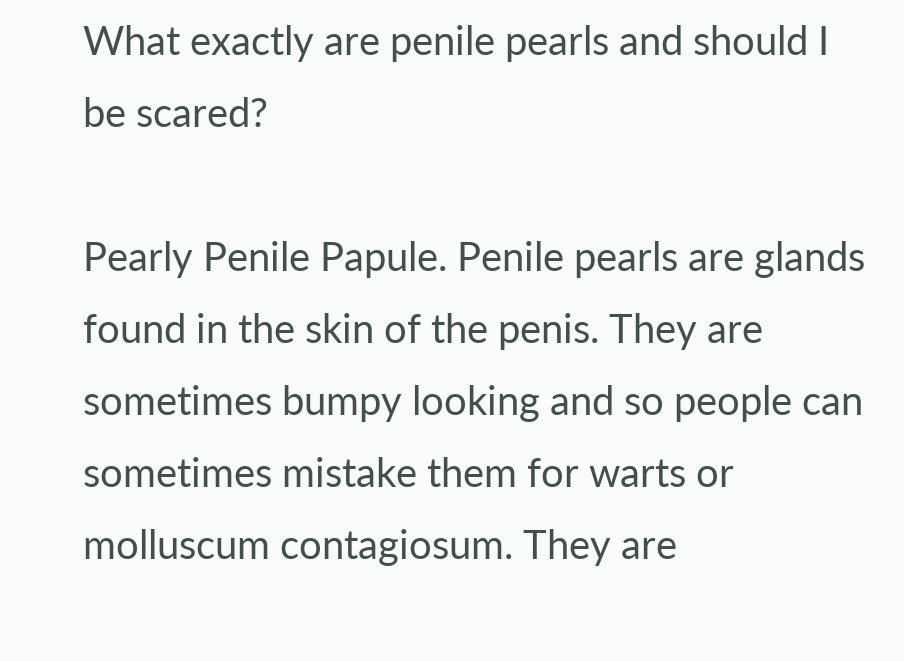What exactly are penile pearls and should I be scared?

Pearly Penile Papule. Penile pearls are glands found in the skin of the penis. They are sometimes bumpy looking and so people can sometimes mistake them for warts or molluscum contagiosum. They are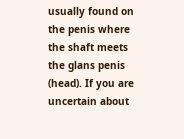usually found on the penis where the shaft meets the glans penis (head). If you are uncertain about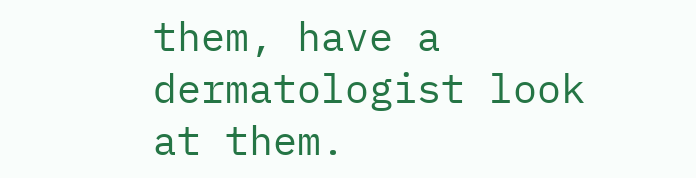them, have a dermatologist look at them.